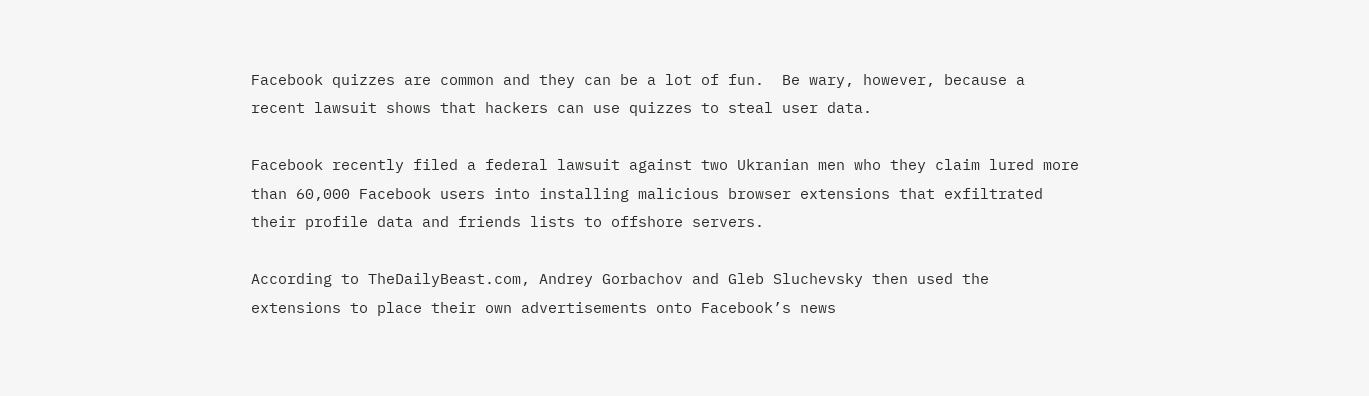Facebook quizzes are common and they can be a lot of fun.  Be wary, however, because a recent lawsuit shows that hackers can use quizzes to steal user data.

Facebook recently filed a federal lawsuit against two Ukranian men who they claim lured more than 60,000 Facebook users into installing malicious browser extensions that exfiltrated their profile data and friends lists to offshore servers.

According to TheDailyBeast.com, Andrey Gorbachov and Gleb Sluchevsky then used the extensions to place their own advertisements onto Facebook’s news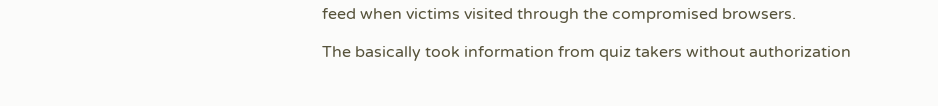feed when victims visited through the compromised browsers.

The basically took information from quiz takers without authorization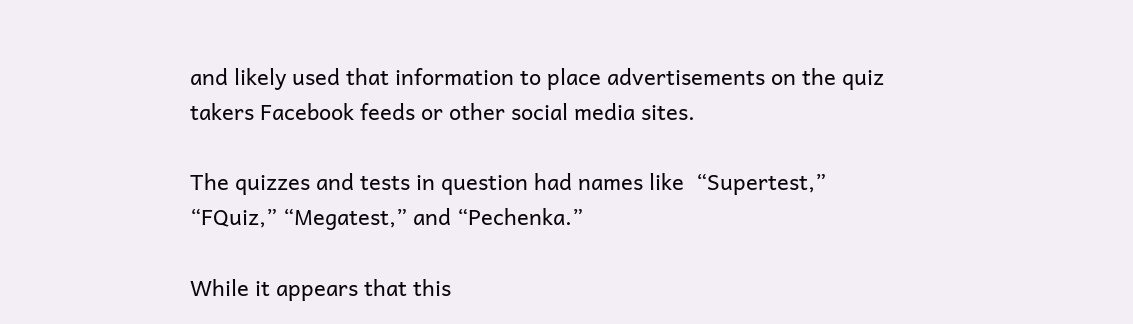and likely used that information to place advertisements on the quiz takers Facebook feeds or other social media sites.

The quizzes and tests in question had names like  “Supertest,” “FQuiz,” “Megatest,” and “Pechenka.”

While it appears that this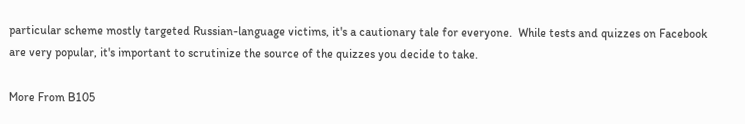particular scheme mostly targeted Russian-language victims, it's a cautionary tale for everyone.  While tests and quizzes on Facebook are very popular, it's important to scrutinize the source of the quizzes you decide to take.

More From B105